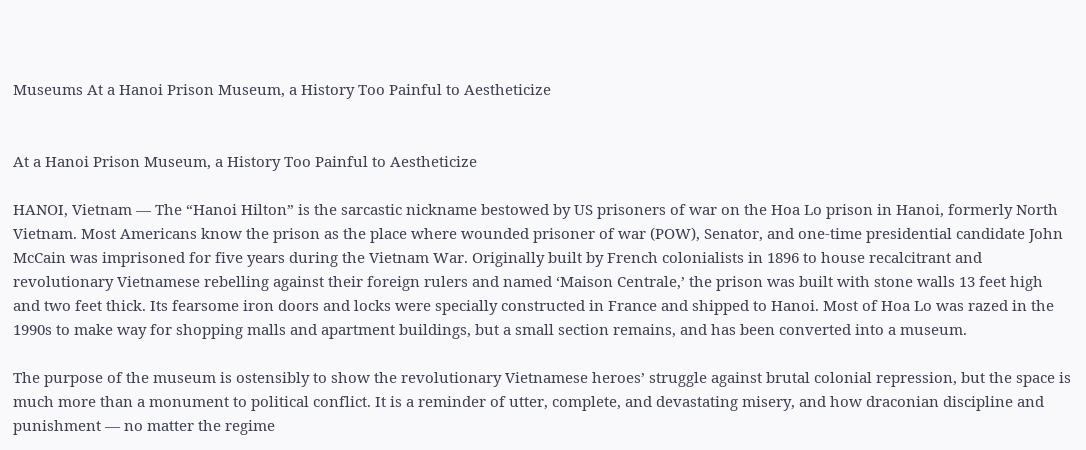Museums At a Hanoi Prison Museum, a History Too Painful to Aestheticize


At a Hanoi Prison Museum, a History Too Painful to Aestheticize

HANOI, Vietnam — The “Hanoi Hilton” is the sarcastic nickname bestowed by US prisoners of war on the Hoa Lo prison in Hanoi, formerly North Vietnam. Most Americans know the prison as the place where wounded prisoner of war (POW), Senator, and one-time presidential candidate John McCain was imprisoned for five years during the Vietnam War. Originally built by French colonialists in 1896 to house recalcitrant and revolutionary Vietnamese rebelling against their foreign rulers and named ‘Maison Centrale,’ the prison was built with stone walls 13 feet high and two feet thick. Its fearsome iron doors and locks were specially constructed in France and shipped to Hanoi. Most of Hoa Lo was razed in the 1990s to make way for shopping malls and apartment buildings, but a small section remains, and has been converted into a museum.

The purpose of the museum is ostensibly to show the revolutionary Vietnamese heroes’ struggle against brutal colonial repression, but the space is much more than a monument to political conflict. It is a reminder of utter, complete, and devastating misery, and how draconian discipline and punishment — no matter the regime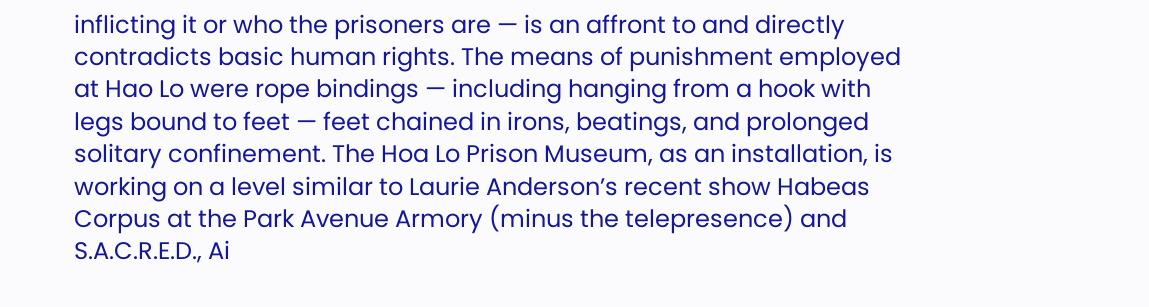inflicting it or who the prisoners are — is an affront to and directly contradicts basic human rights. The means of punishment employed at Hao Lo were rope bindings — including hanging from a hook with legs bound to feet — feet chained in irons, beatings, and prolonged solitary confinement. The Hoa Lo Prison Museum, as an installation, is working on a level similar to Laurie Anderson’s recent show Habeas Corpus at the Park Avenue Armory (minus the telepresence) and S.A.C.R.E.D., Ai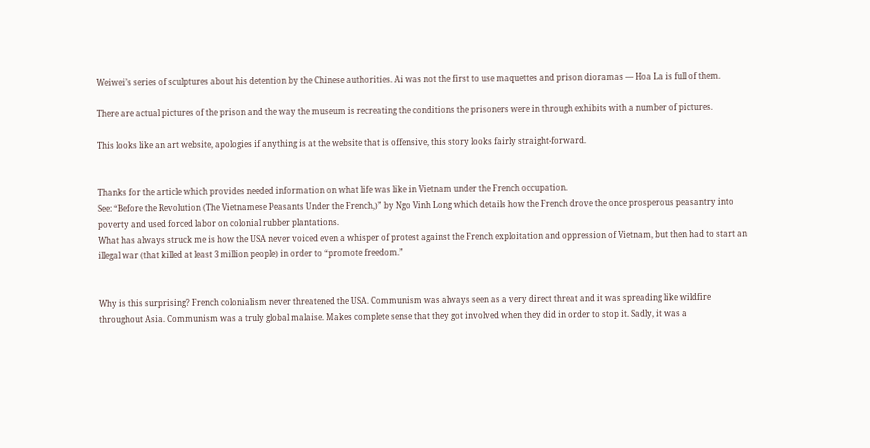Weiwei’s series of sculptures about his detention by the Chinese authorities. Ai was not the first to use maquettes and prison dioramas — Hoa La is full of them.

There are actual pictures of the prison and the way the museum is recreating the conditions the prisoners were in through exhibits with a number of pictures.

This looks like an art website, apologies if anything is at the website that is offensive, this story looks fairly straight-forward.


Thanks for the article which provides needed information on what life was like in Vietnam under the French occupation.
See: “Before the Revolution (The Vietnamese Peasants Under the French,)” by Ngo Vinh Long which details how the French drove the once prosperous peasantry into poverty and used forced labor on colonial rubber plantations.
What has always struck me is how the USA never voiced even a whisper of protest against the French exploitation and oppression of Vietnam, but then had to start an illegal war (that killed at least 3 million people) in order to “promote freedom.”


Why is this surprising? French colonialism never threatened the USA. Communism was always seen as a very direct threat and it was spreading like wildfire throughout Asia. Communism was a truly global malaise. Makes complete sense that they got involved when they did in order to stop it. Sadly, it was a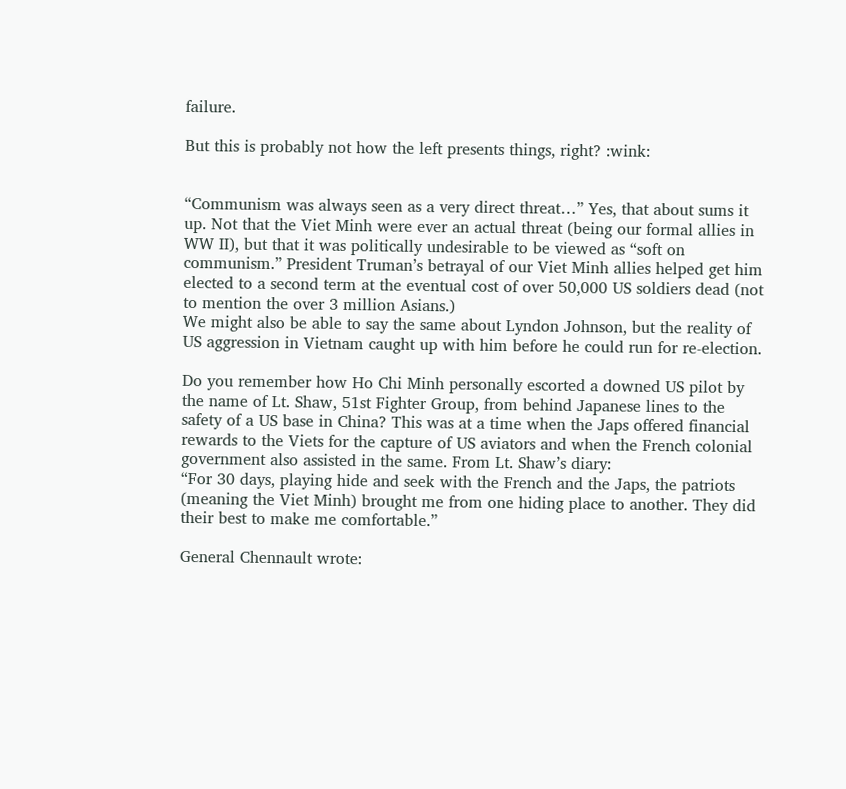failure.

But this is probably not how the left presents things, right? :wink:


“Communism was always seen as a very direct threat…” Yes, that about sums it up. Not that the Viet Minh were ever an actual threat (being our formal allies in WW II), but that it was politically undesirable to be viewed as “soft on communism.” President Truman’s betrayal of our Viet Minh allies helped get him elected to a second term at the eventual cost of over 50,000 US soldiers dead (not to mention the over 3 million Asians.)
We might also be able to say the same about Lyndon Johnson, but the reality of US aggression in Vietnam caught up with him before he could run for re-election.

Do you remember how Ho Chi Minh personally escorted a downed US pilot by the name of Lt. Shaw, 51st Fighter Group, from behind Japanese lines to the safety of a US base in China? This was at a time when the Japs offered financial rewards to the Viets for the capture of US aviators and when the French colonial government also assisted in the same. From Lt. Shaw’s diary:
“For 30 days, playing hide and seek with the French and the Japs, the patriots (meaning the Viet Minh) brought me from one hiding place to another. They did their best to make me comfortable.”

General Chennault wrote: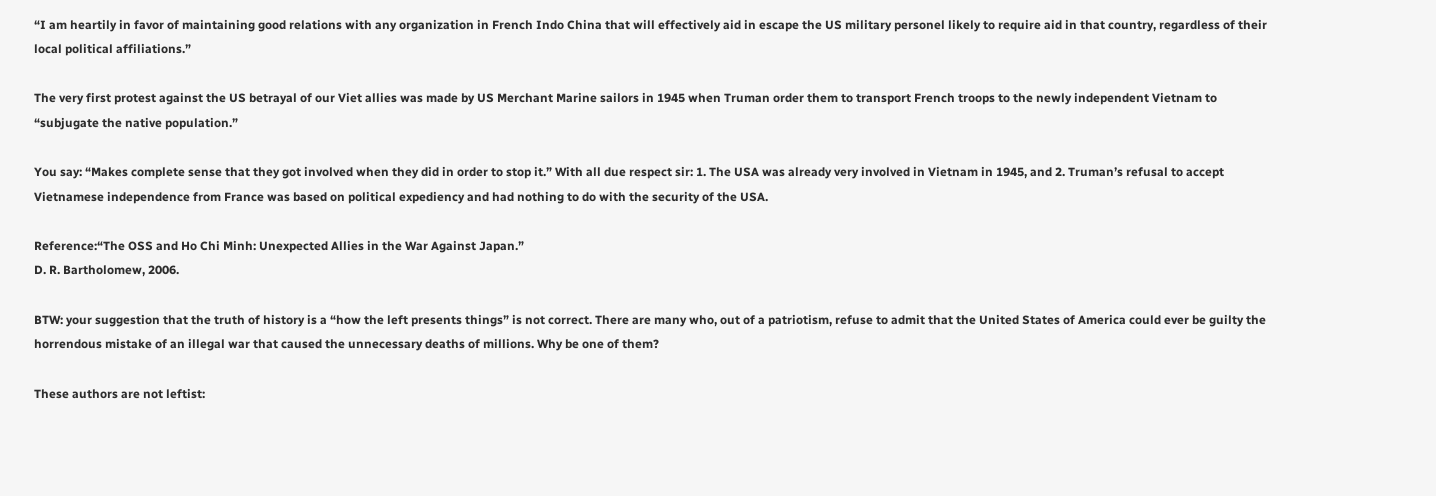“I am heartily in favor of maintaining good relations with any organization in French Indo China that will effectively aid in escape the US military personel likely to require aid in that country, regardless of their local political affiliations.”

The very first protest against the US betrayal of our Viet allies was made by US Merchant Marine sailors in 1945 when Truman order them to transport French troops to the newly independent Vietnam to “subjugate the native population.”

You say: “Makes complete sense that they got involved when they did in order to stop it.” With all due respect sir: 1. The USA was already very involved in Vietnam in 1945, and 2. Truman’s refusal to accept Vietnamese independence from France was based on political expediency and had nothing to do with the security of the USA.

Reference:“The OSS and Ho Chi Minh: Unexpected Allies in the War Against Japan.”
D. R. Bartholomew, 2006.

BTW: your suggestion that the truth of history is a “how the left presents things” is not correct. There are many who, out of a patriotism, refuse to admit that the United States of America could ever be guilty the horrendous mistake of an illegal war that caused the unnecessary deaths of millions. Why be one of them?

These authors are not leftist: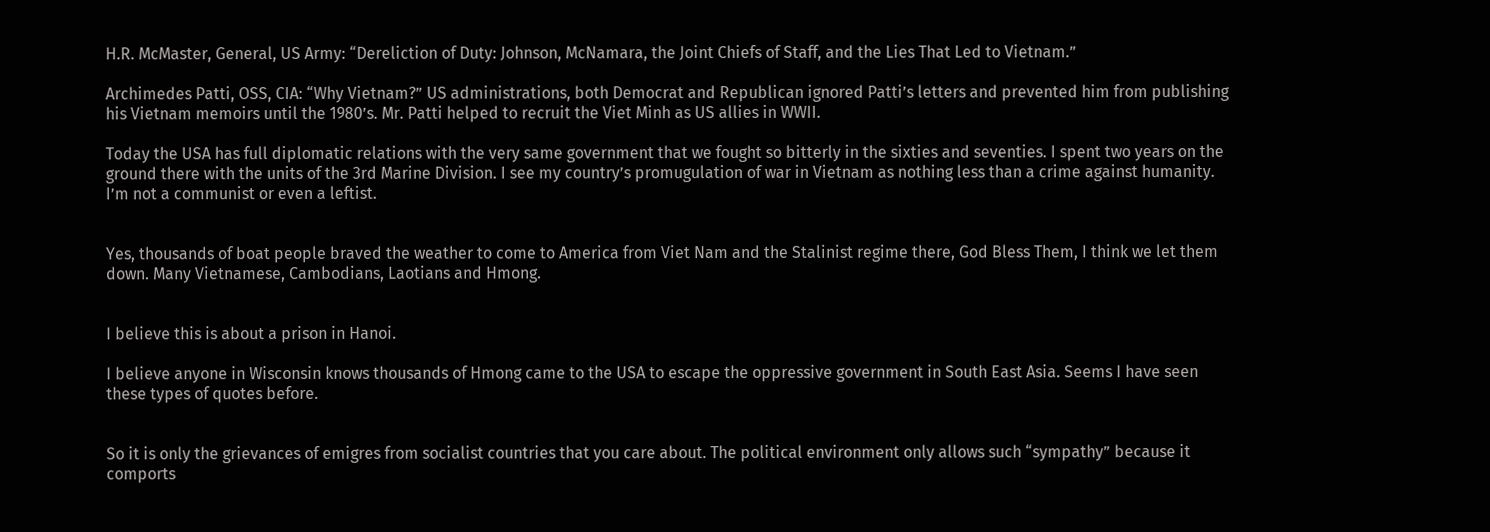H.R. McMaster, General, US Army: “Dereliction of Duty: Johnson, McNamara, the Joint Chiefs of Staff, and the Lies That Led to Vietnam.”

Archimedes Patti, OSS, CIA: “Why Vietnam?” US administrations, both Democrat and Republican ignored Patti’s letters and prevented him from publishing his Vietnam memoirs until the 1980’s. Mr. Patti helped to recruit the Viet Minh as US allies in WWII.

Today the USA has full diplomatic relations with the very same government that we fought so bitterly in the sixties and seventies. I spent two years on the ground there with the units of the 3rd Marine Division. I see my country’s promugulation of war in Vietnam as nothing less than a crime against humanity. I’m not a communist or even a leftist.


Yes, thousands of boat people braved the weather to come to America from Viet Nam and the Stalinist regime there, God Bless Them, I think we let them down. Many Vietnamese, Cambodians, Laotians and Hmong.


I believe this is about a prison in Hanoi.

I believe anyone in Wisconsin knows thousands of Hmong came to the USA to escape the oppressive government in South East Asia. Seems I have seen these types of quotes before.


So it is only the grievances of emigres from socialist countries that you care about. The political environment only allows such “sympathy” because it comports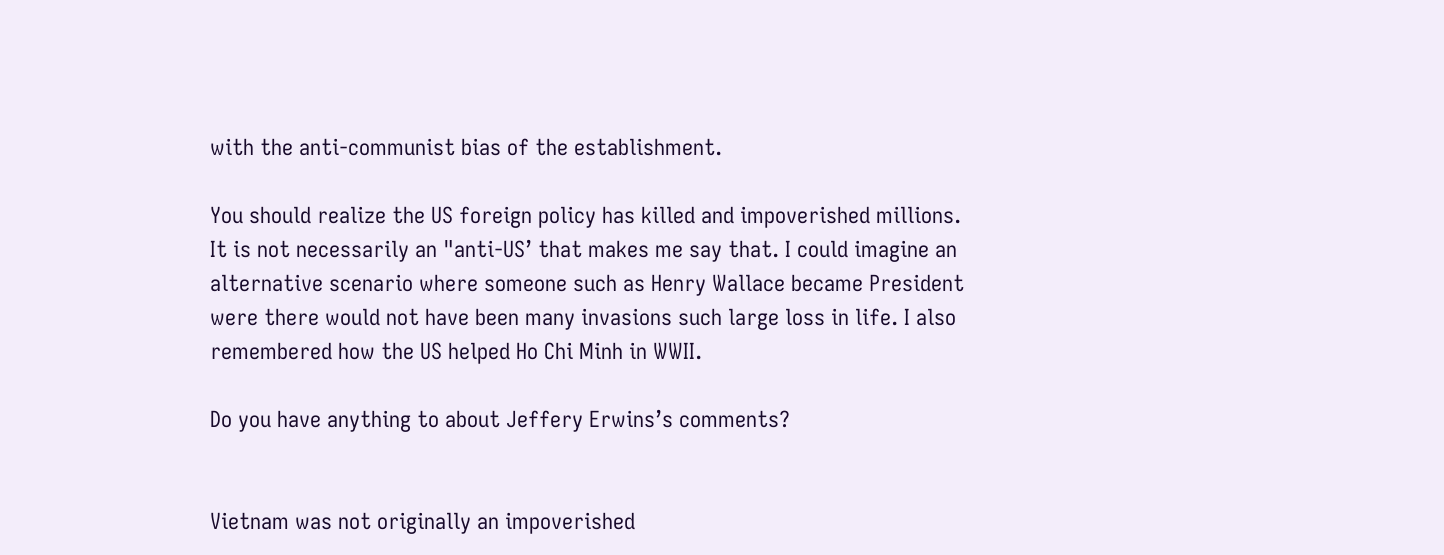with the anti-communist bias of the establishment.

You should realize the US foreign policy has killed and impoverished millions. It is not necessarily an "anti-US’ that makes me say that. I could imagine an alternative scenario where someone such as Henry Wallace became President were there would not have been many invasions such large loss in life. I also remembered how the US helped Ho Chi Minh in WWII.

Do you have anything to about Jeffery Erwins’s comments?


Vietnam was not originally an impoverished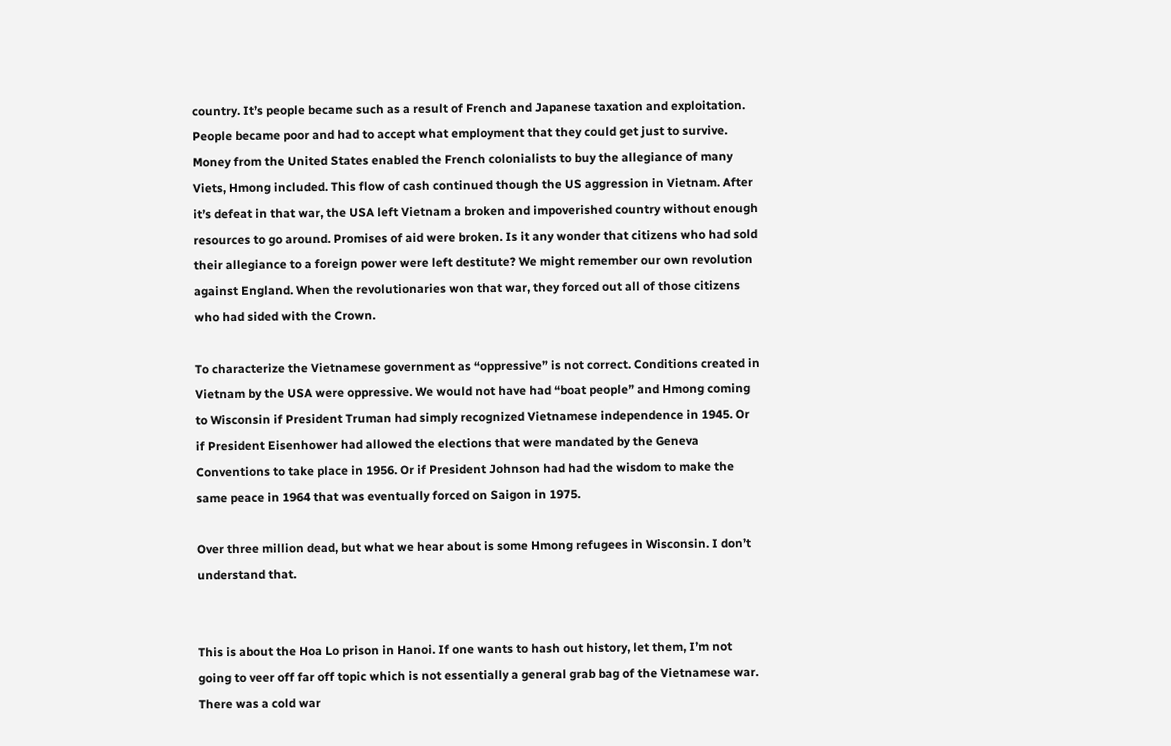country. It’s people became such as a result of French and Japanese taxation and exploitation. People became poor and had to accept what employment that they could get just to survive. Money from the United States enabled the French colonialists to buy the allegiance of many Viets, Hmong included. This flow of cash continued though the US aggression in Vietnam. After it’s defeat in that war, the USA left Vietnam a broken and impoverished country without enough resources to go around. Promises of aid were broken. Is it any wonder that citizens who had sold their allegiance to a foreign power were left destitute? We might remember our own revolution against England. When the revolutionaries won that war, they forced out all of those citizens who had sided with the Crown.

To characterize the Vietnamese government as “oppressive” is not correct. Conditions created in Vietnam by the USA were oppressive. We would not have had “boat people” and Hmong coming to Wisconsin if President Truman had simply recognized Vietnamese independence in 1945. Or if President Eisenhower had allowed the elections that were mandated by the Geneva Conventions to take place in 1956. Or if President Johnson had had the wisdom to make the same peace in 1964 that was eventually forced on Saigon in 1975.

Over three million dead, but what we hear about is some Hmong refugees in Wisconsin. I don’t understand that.


This is about the Hoa Lo prison in Hanoi. If one wants to hash out history, let them, I’m not going to veer off far off topic which is not essentially a general grab bag of the Vietnamese war. There was a cold war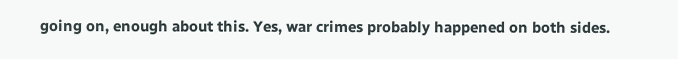going on, enough about this. Yes, war crimes probably happened on both sides.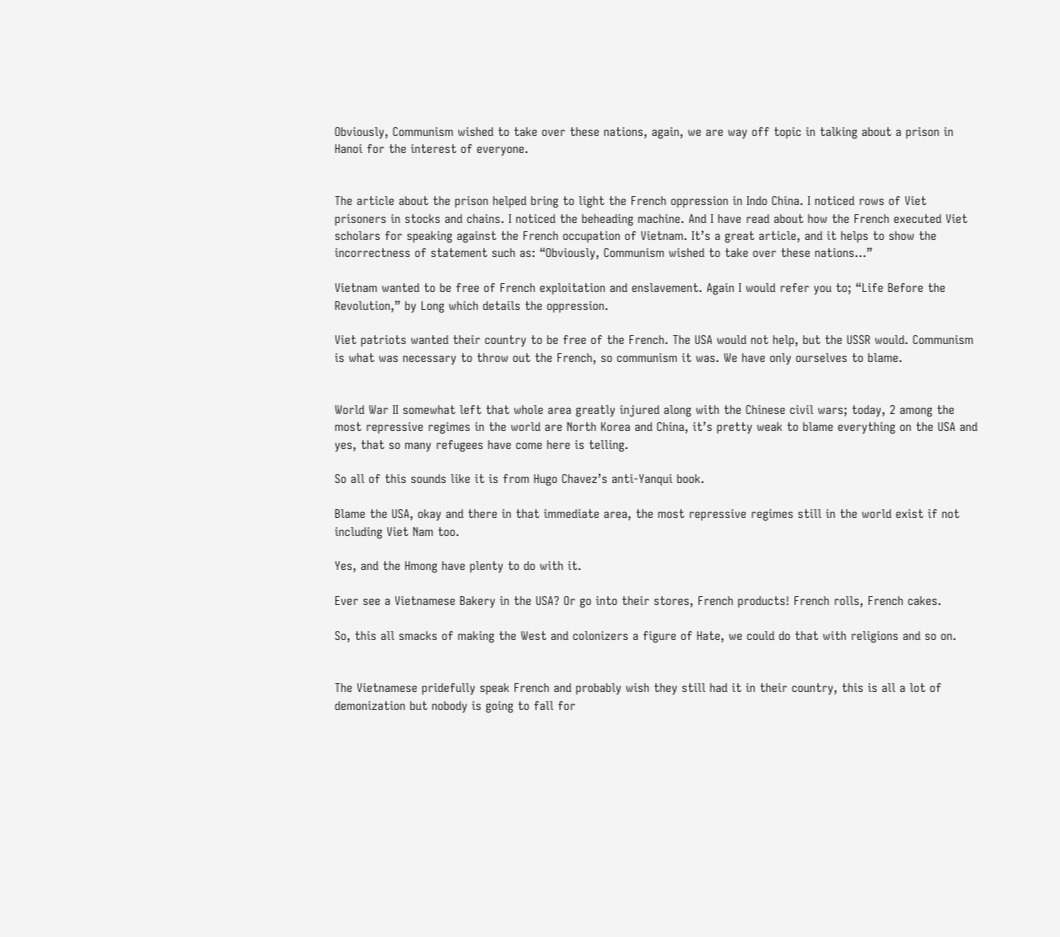Obviously, Communism wished to take over these nations, again, we are way off topic in talking about a prison in Hanoi for the interest of everyone.


The article about the prison helped bring to light the French oppression in Indo China. I noticed rows of Viet prisoners in stocks and chains. I noticed the beheading machine. And I have read about how the French executed Viet scholars for speaking against the French occupation of Vietnam. It’s a great article, and it helps to show the incorrectness of statement such as: “Obviously, Communism wished to take over these nations…”

Vietnam wanted to be free of French exploitation and enslavement. Again I would refer you to; “Life Before the Revolution,” by Long which details the oppression.

Viet patriots wanted their country to be free of the French. The USA would not help, but the USSR would. Communism is what was necessary to throw out the French, so communism it was. We have only ourselves to blame.


World War II somewhat left that whole area greatly injured along with the Chinese civil wars; today, 2 among the most repressive regimes in the world are North Korea and China, it’s pretty weak to blame everything on the USA and yes, that so many refugees have come here is telling.

So all of this sounds like it is from Hugo Chavez’s anti-Yanqui book.

Blame the USA, okay and there in that immediate area, the most repressive regimes still in the world exist if not including Viet Nam too.

Yes, and the Hmong have plenty to do with it.

Ever see a Vietnamese Bakery in the USA? Or go into their stores, French products! French rolls, French cakes.

So, this all smacks of making the West and colonizers a figure of Hate, we could do that with religions and so on.


The Vietnamese pridefully speak French and probably wish they still had it in their country, this is all a lot of demonization but nobody is going to fall for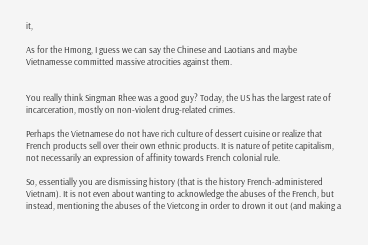it,

As for the Hmong, I guess we can say the Chinese and Laotians and maybe Vietnamesse committed massive atrocities against them.


You really think Singman Rhee was a good guy? Today, the US has the largest rate of incarceration, mostly on non-violent drug-related crimes.

Perhaps the Vietnamese do not have rich culture of dessert cuisine or realize that French products sell over their own ethnic products. It is nature of petite capitalism, not necessarily an expression of affinity towards French colonial rule.

So, essentially you are dismissing history (that is the history French-administered Vietnam). It is not even about wanting to acknowledge the abuses of the French, but instead, mentioning the abuses of the Vietcong in order to drown it out (and making a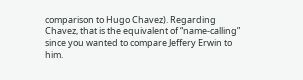comparison to Hugo Chavez). Regarding Chavez, that is the equivalent of “name-calling” since you wanted to compare Jeffery Erwin to him.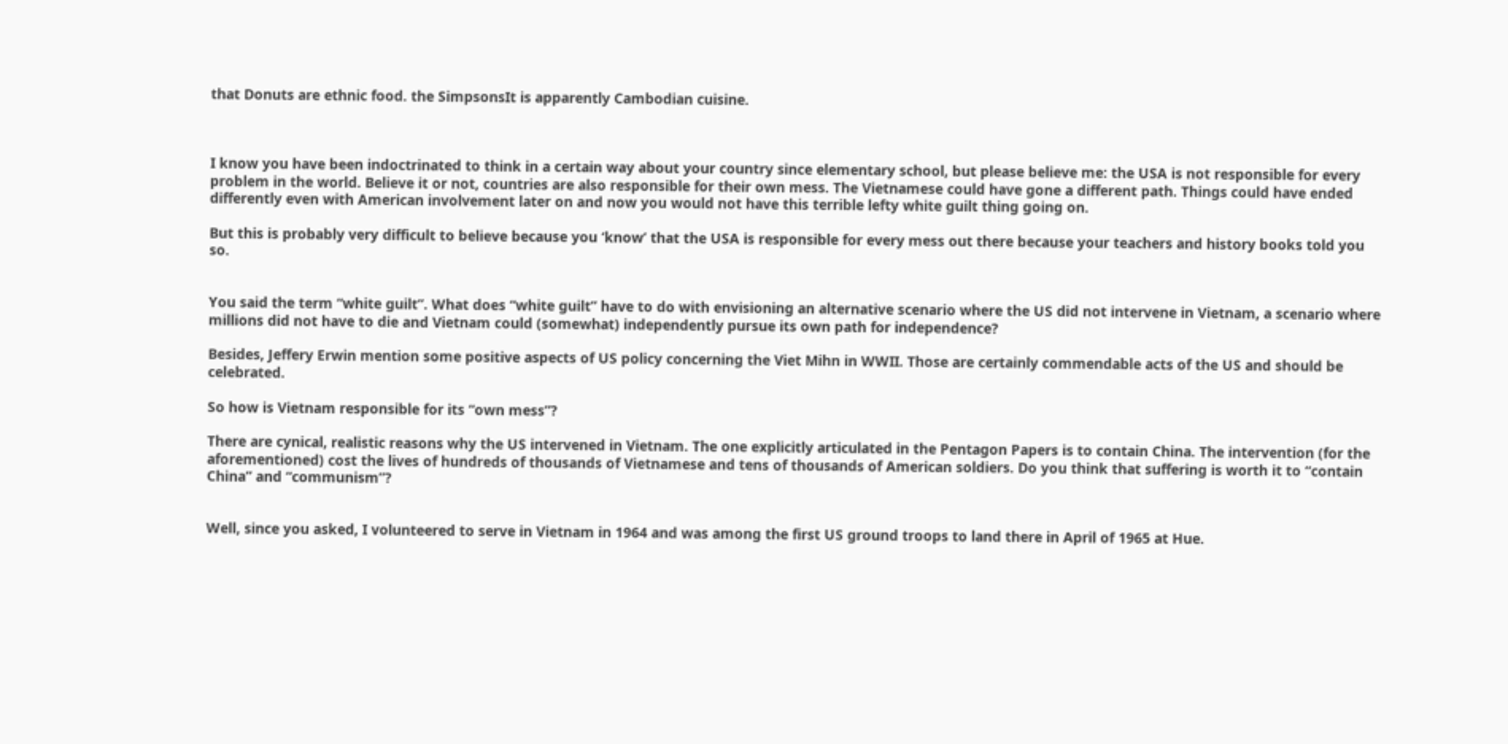that Donuts are ethnic food. the SimpsonsIt is apparently Cambodian cuisine.



I know you have been indoctrinated to think in a certain way about your country since elementary school, but please believe me: the USA is not responsible for every problem in the world. Believe it or not, countries are also responsible for their own mess. The Vietnamese could have gone a different path. Things could have ended differently even with American involvement later on and now you would not have this terrible lefty white guilt thing going on.

But this is probably very difficult to believe because you ‘know’ that the USA is responsible for every mess out there because your teachers and history books told you so.


You said the term “white guilt”. What does “white guilt” have to do with envisioning an alternative scenario where the US did not intervene in Vietnam, a scenario where millions did not have to die and Vietnam could (somewhat) independently pursue its own path for independence?

Besides, Jeffery Erwin mention some positive aspects of US policy concerning the Viet Mihn in WWII. Those are certainly commendable acts of the US and should be celebrated.

So how is Vietnam responsible for its “own mess”?

There are cynical, realistic reasons why the US intervened in Vietnam. The one explicitly articulated in the Pentagon Papers is to contain China. The intervention (for the aforementioned) cost the lives of hundreds of thousands of Vietnamese and tens of thousands of American soldiers. Do you think that suffering is worth it to “contain China” and “communism”?


Well, since you asked, I volunteered to serve in Vietnam in 1964 and was among the first US ground troops to land there in April of 1965 at Hue.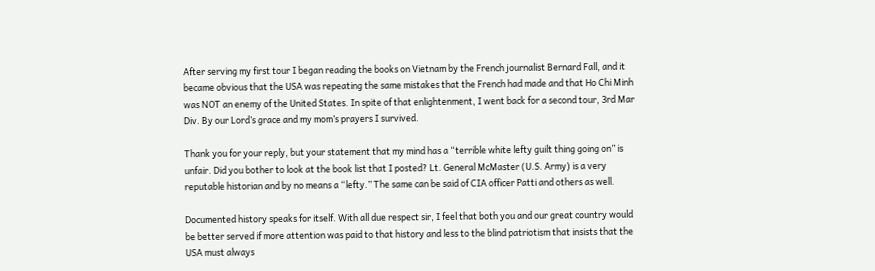After serving my first tour I began reading the books on Vietnam by the French journalist Bernard Fall, and it became obvious that the USA was repeating the same mistakes that the French had made and that Ho Chi Minh was NOT an enemy of the United States. In spite of that enlightenment, I went back for a second tour, 3rd Mar Div. By our Lord’s grace and my mom’s prayers I survived.

Thank you for your reply, but your statement that my mind has a “terrible white lefty guilt thing going on” is unfair. Did you bother to look at the book list that I posted? Lt. General McMaster (U.S. Army) is a very reputable historian and by no means a “lefty.” The same can be said of CIA officer Patti and others as well.

Documented history speaks for itself. With all due respect sir, I feel that both you and our great country would be better served if more attention was paid to that history and less to the blind patriotism that insists that the USA must always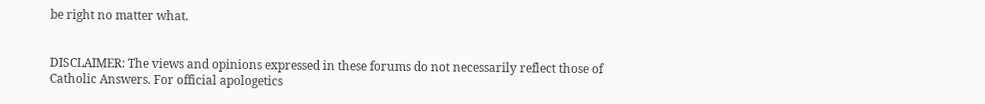be right no matter what.


DISCLAIMER: The views and opinions expressed in these forums do not necessarily reflect those of Catholic Answers. For official apologetics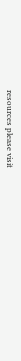resources please visit